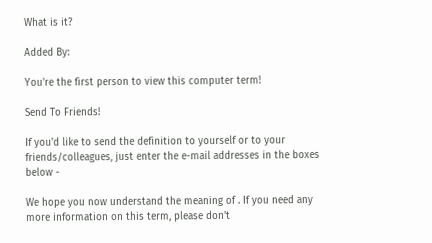What is it?

Added By:

You're the first person to view this computer term!

Send To Friends!

If you'd like to send the definition to yourself or to your friends/colleagues, just enter the e-mail addresses in the boxes below -

We hope you now understand the meaning of . If you need any more information on this term, please don't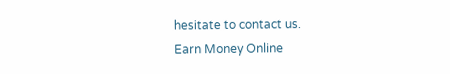hesitate to contact us.
Earn Money Online